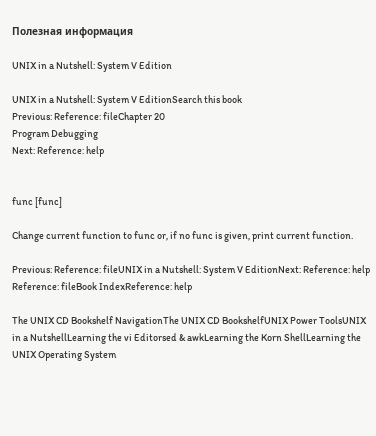Полезная информация

UNIX in a Nutshell: System V Edition

UNIX in a Nutshell: System V EditionSearch this book
Previous: Reference: fileChapter 20
Program Debugging
Next: Reference: help


func [func]

Change current function to func or, if no func is given, print current function.

Previous: Reference: fileUNIX in a Nutshell: System V EditionNext: Reference: help
Reference: fileBook IndexReference: help

The UNIX CD Bookshelf NavigationThe UNIX CD BookshelfUNIX Power ToolsUNIX in a NutshellLearning the vi Editorsed & awkLearning the Korn ShellLearning the UNIX Operating System